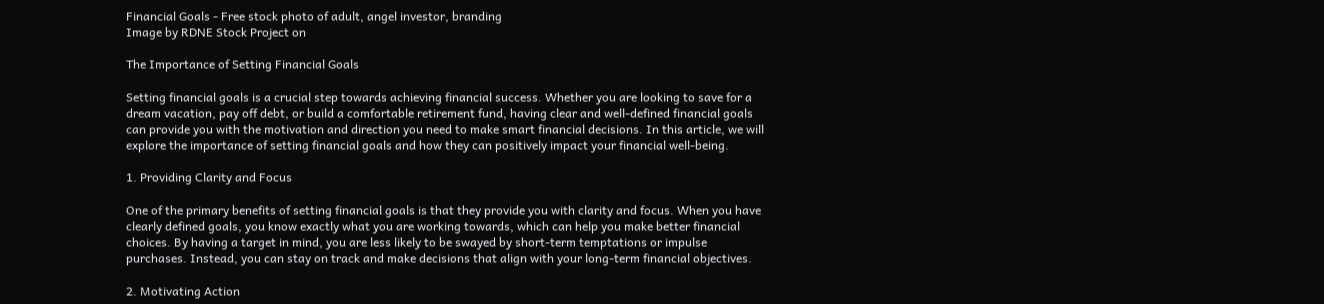Financial Goals - Free stock photo of adult, angel investor, branding
Image by RDNE Stock Project on

The Importance of Setting Financial Goals

Setting financial goals is a crucial step towards achieving financial success. Whether you are looking to save for a dream vacation, pay off debt, or build a comfortable retirement fund, having clear and well-defined financial goals can provide you with the motivation and direction you need to make smart financial decisions. In this article, we will explore the importance of setting financial goals and how they can positively impact your financial well-being.

1. Providing Clarity and Focus

One of the primary benefits of setting financial goals is that they provide you with clarity and focus. When you have clearly defined goals, you know exactly what you are working towards, which can help you make better financial choices. By having a target in mind, you are less likely to be swayed by short-term temptations or impulse purchases. Instead, you can stay on track and make decisions that align with your long-term financial objectives.

2. Motivating Action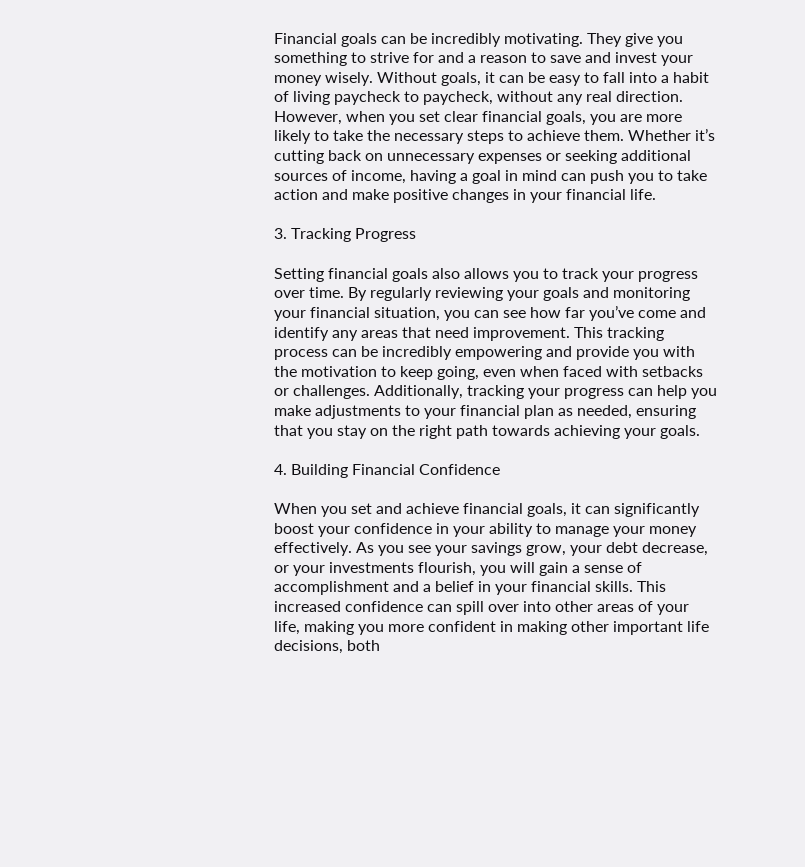Financial goals can be incredibly motivating. They give you something to strive for and a reason to save and invest your money wisely. Without goals, it can be easy to fall into a habit of living paycheck to paycheck, without any real direction. However, when you set clear financial goals, you are more likely to take the necessary steps to achieve them. Whether it’s cutting back on unnecessary expenses or seeking additional sources of income, having a goal in mind can push you to take action and make positive changes in your financial life.

3. Tracking Progress

Setting financial goals also allows you to track your progress over time. By regularly reviewing your goals and monitoring your financial situation, you can see how far you’ve come and identify any areas that need improvement. This tracking process can be incredibly empowering and provide you with the motivation to keep going, even when faced with setbacks or challenges. Additionally, tracking your progress can help you make adjustments to your financial plan as needed, ensuring that you stay on the right path towards achieving your goals.

4. Building Financial Confidence

When you set and achieve financial goals, it can significantly boost your confidence in your ability to manage your money effectively. As you see your savings grow, your debt decrease, or your investments flourish, you will gain a sense of accomplishment and a belief in your financial skills. This increased confidence can spill over into other areas of your life, making you more confident in making other important life decisions, both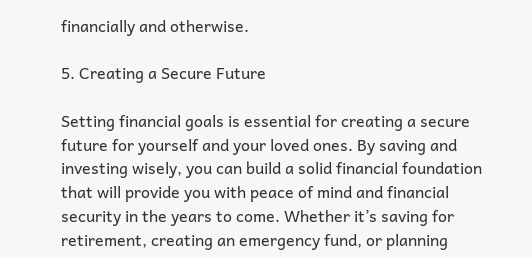financially and otherwise.

5. Creating a Secure Future

Setting financial goals is essential for creating a secure future for yourself and your loved ones. By saving and investing wisely, you can build a solid financial foundation that will provide you with peace of mind and financial security in the years to come. Whether it’s saving for retirement, creating an emergency fund, or planning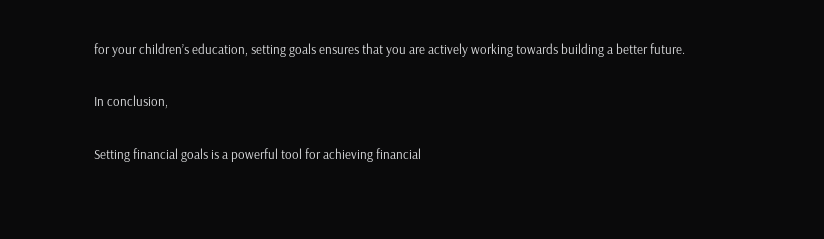for your children’s education, setting goals ensures that you are actively working towards building a better future.

In conclusion,

Setting financial goals is a powerful tool for achieving financial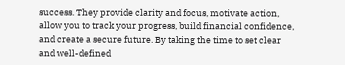success. They provide clarity and focus, motivate action, allow you to track your progress, build financial confidence, and create a secure future. By taking the time to set clear and well-defined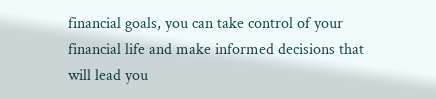financial goals, you can take control of your financial life and make informed decisions that will lead you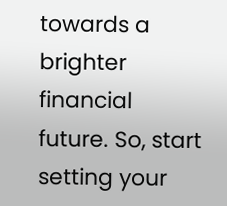towards a brighter financial future. So, start setting your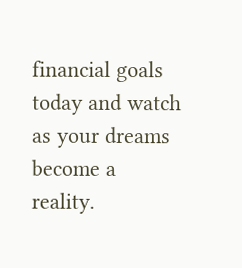financial goals today and watch as your dreams become a reality.